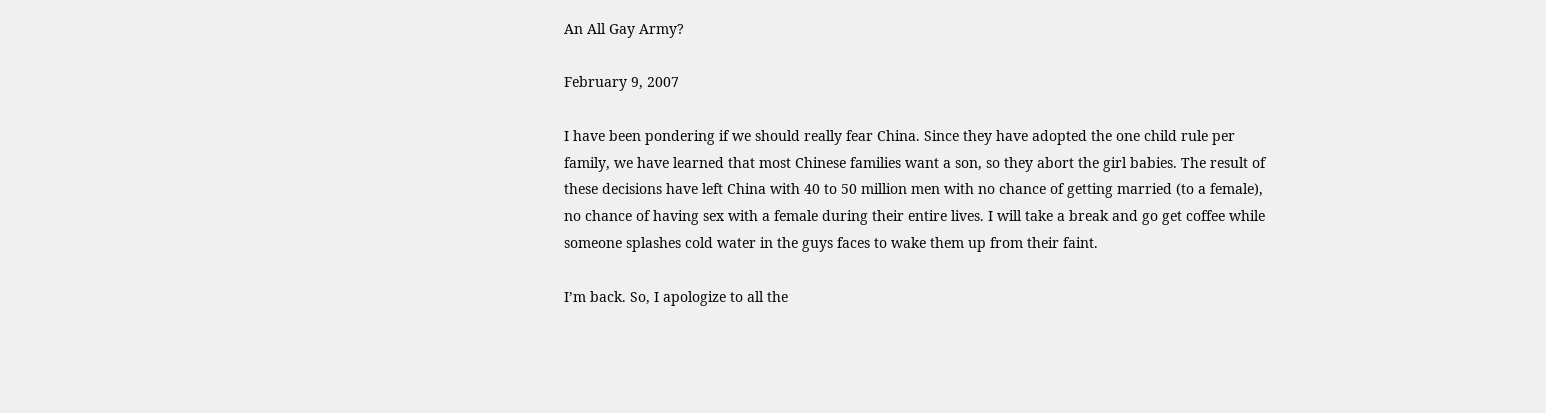An All Gay Army?

February 9, 2007

I have been pondering if we should really fear China. Since they have adopted the one child rule per family, we have learned that most Chinese families want a son, so they abort the girl babies. The result of these decisions have left China with 40 to 50 million men with no chance of getting married (to a female), no chance of having sex with a female during their entire lives. I will take a break and go get coffee while someone splashes cold water in the guys faces to wake them up from their faint.

I’m back. So, I apologize to all the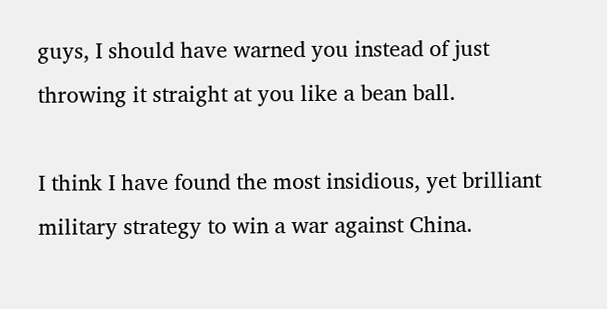guys, I should have warned you instead of just throwing it straight at you like a bean ball.

I think I have found the most insidious, yet brilliant military strategy to win a war against China.